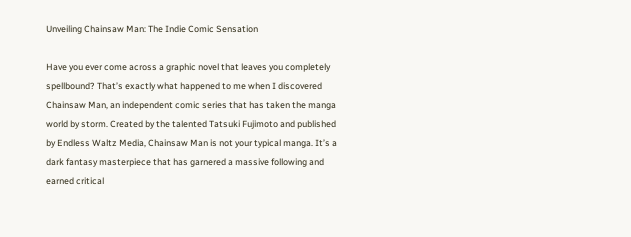Unveiling Chainsaw Man: The Indie Comic Sensation

Have you ever come across a graphic novel that leaves you completely spellbound? That’s exactly what happened to me when I discovered Chainsaw Man, an independent comic series that has taken the manga world by storm. Created by the talented Tatsuki Fujimoto and published by Endless Waltz Media, Chainsaw Man is not your typical manga. It’s a dark fantasy masterpiece that has garnered a massive following and earned critical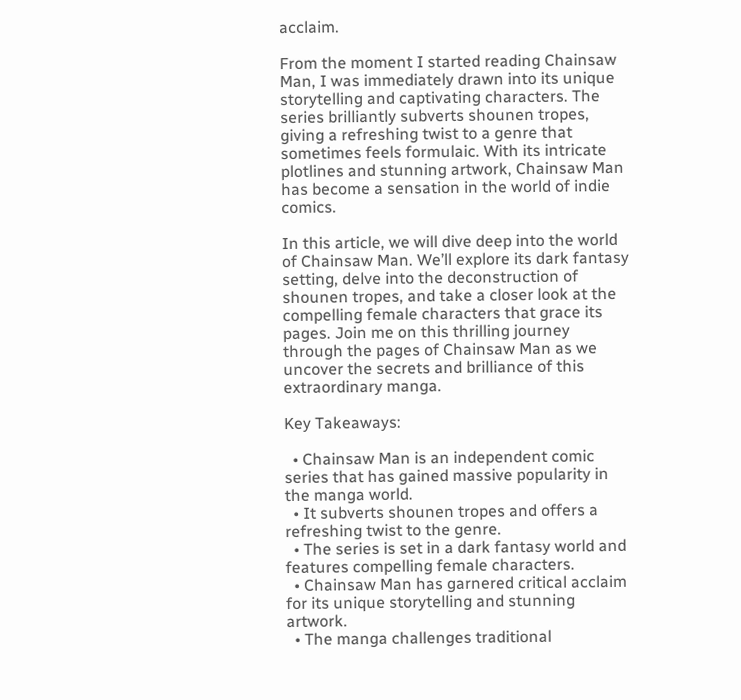acclaim.

From the moment I started reading Chainsaw Man, I was immediately drawn into its unique storytelling and captivating characters. The series brilliantly subverts shounen tropes, giving a refreshing twist to a genre that sometimes feels formulaic. With its intricate plotlines and stunning artwork, Chainsaw Man has become a sensation in the world of indie comics.

In this article, we will dive deep into the world of Chainsaw Man. We’ll explore its dark fantasy setting, delve into the deconstruction of shounen tropes, and take a closer look at the compelling female characters that grace its pages. Join me on this thrilling journey through the pages of Chainsaw Man as we uncover the secrets and brilliance of this extraordinary manga.

Key Takeaways:

  • Chainsaw Man is an independent comic series that has gained massive popularity in the manga world.
  • It subverts shounen tropes and offers a refreshing twist to the genre.
  • The series is set in a dark fantasy world and features compelling female characters.
  • Chainsaw Man has garnered critical acclaim for its unique storytelling and stunning artwork.
  • The manga challenges traditional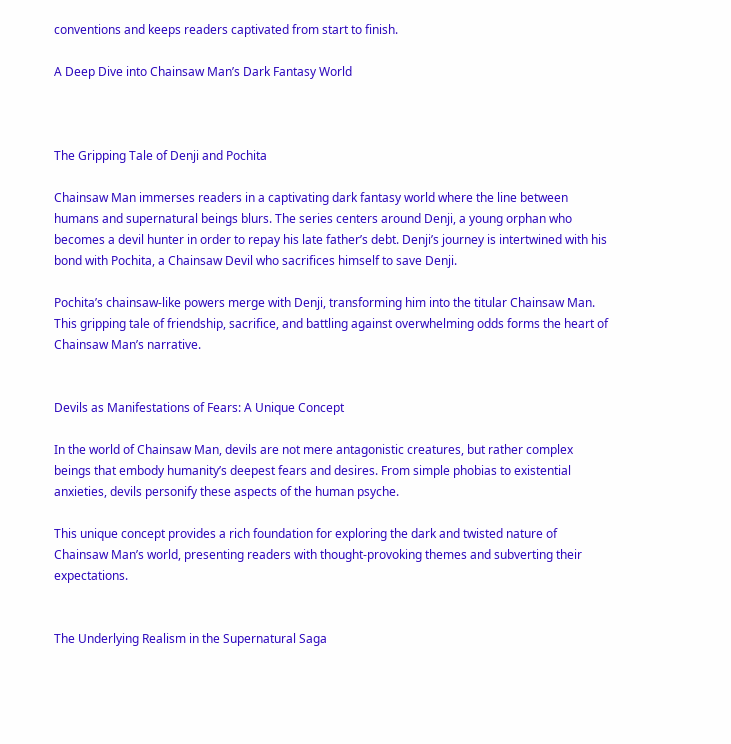conventions and keeps readers captivated from start to finish.

A Deep Dive into Chainsaw Man’s Dark Fantasy World



The Gripping Tale of Denji and Pochita

Chainsaw Man immerses readers in a captivating dark fantasy world where the line between humans and supernatural beings blurs. The series centers around Denji, a young orphan who becomes a devil hunter in order to repay his late father’s debt. Denji’s journey is intertwined with his bond with Pochita, a Chainsaw Devil who sacrifices himself to save Denji.

Pochita’s chainsaw-like powers merge with Denji, transforming him into the titular Chainsaw Man. This gripping tale of friendship, sacrifice, and battling against overwhelming odds forms the heart of Chainsaw Man’s narrative.


Devils as Manifestations of Fears: A Unique Concept

In the world of Chainsaw Man, devils are not mere antagonistic creatures, but rather complex beings that embody humanity’s deepest fears and desires. From simple phobias to existential anxieties, devils personify these aspects of the human psyche.

This unique concept provides a rich foundation for exploring the dark and twisted nature of Chainsaw Man’s world, presenting readers with thought-provoking themes and subverting their expectations.


The Underlying Realism in the Supernatural Saga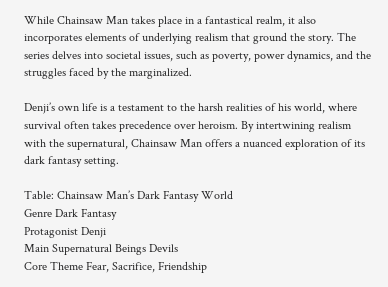While Chainsaw Man takes place in a fantastical realm, it also incorporates elements of underlying realism that ground the story. The series delves into societal issues, such as poverty, power dynamics, and the struggles faced by the marginalized.

Denji’s own life is a testament to the harsh realities of his world, where survival often takes precedence over heroism. By intertwining realism with the supernatural, Chainsaw Man offers a nuanced exploration of its dark fantasy setting.

Table: Chainsaw Man’s Dark Fantasy World
Genre Dark Fantasy
Protagonist Denji
Main Supernatural Beings Devils
Core Theme Fear, Sacrifice, Friendship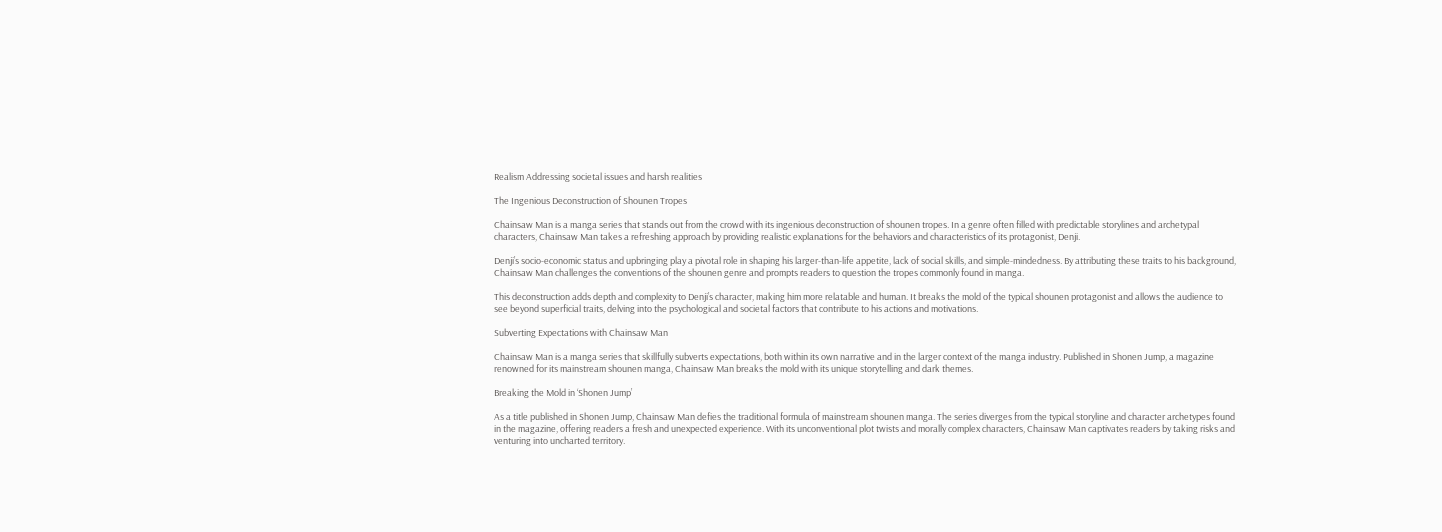Realism Addressing societal issues and harsh realities

The Ingenious Deconstruction of Shounen Tropes

Chainsaw Man is a manga series that stands out from the crowd with its ingenious deconstruction of shounen tropes. In a genre often filled with predictable storylines and archetypal characters, Chainsaw Man takes a refreshing approach by providing realistic explanations for the behaviors and characteristics of its protagonist, Denji.

Denji’s socio-economic status and upbringing play a pivotal role in shaping his larger-than-life appetite, lack of social skills, and simple-mindedness. By attributing these traits to his background, Chainsaw Man challenges the conventions of the shounen genre and prompts readers to question the tropes commonly found in manga.

This deconstruction adds depth and complexity to Denji’s character, making him more relatable and human. It breaks the mold of the typical shounen protagonist and allows the audience to see beyond superficial traits, delving into the psychological and societal factors that contribute to his actions and motivations.

Subverting Expectations with Chainsaw Man

Chainsaw Man is a manga series that skillfully subverts expectations, both within its own narrative and in the larger context of the manga industry. Published in Shonen Jump, a magazine renowned for its mainstream shounen manga, Chainsaw Man breaks the mold with its unique storytelling and dark themes.

Breaking the Mold in ‘Shonen Jump’

As a title published in Shonen Jump, Chainsaw Man defies the traditional formula of mainstream shounen manga. The series diverges from the typical storyline and character archetypes found in the magazine, offering readers a fresh and unexpected experience. With its unconventional plot twists and morally complex characters, Chainsaw Man captivates readers by taking risks and venturing into uncharted territory.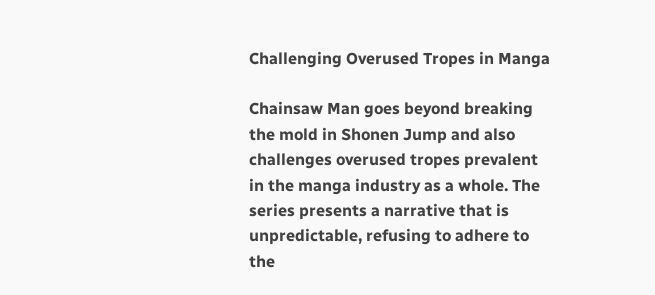Challenging Overused Tropes in Manga

Chainsaw Man goes beyond breaking the mold in Shonen Jump and also challenges overused tropes prevalent in the manga industry as a whole. The series presents a narrative that is unpredictable, refusing to adhere to the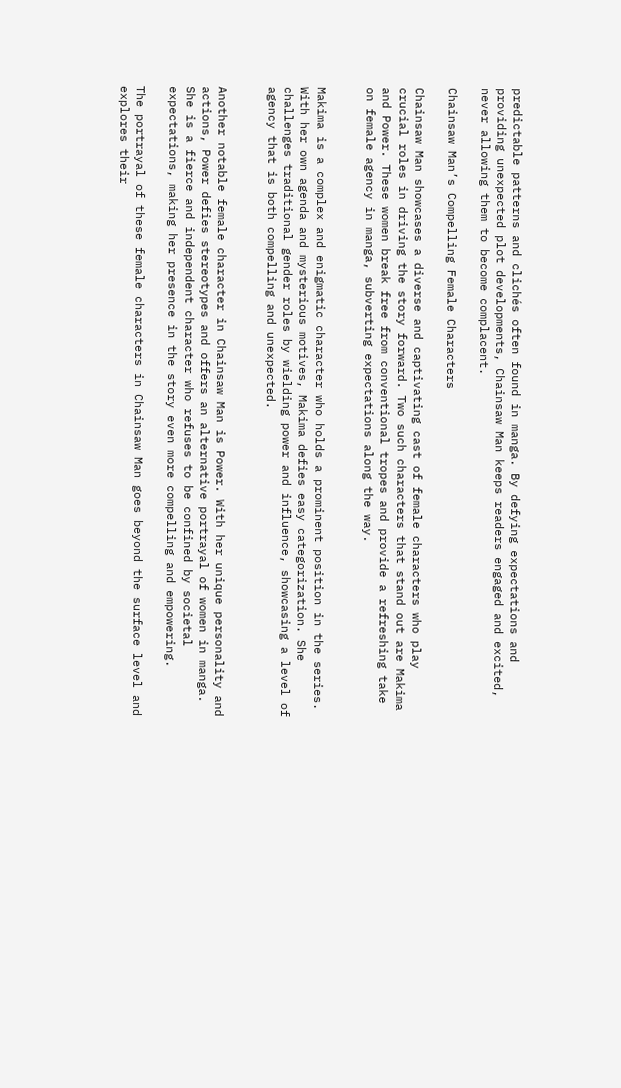predictable patterns and clichés often found in manga. By defying expectations and providing unexpected plot developments, Chainsaw Man keeps readers engaged and excited, never allowing them to become complacent.

Chainsaw Man’s Compelling Female Characters

Chainsaw Man showcases a diverse and captivating cast of female characters who play crucial roles in driving the story forward. Two such characters that stand out are Makima and Power. These women break free from conventional tropes and provide a refreshing take on female agency in manga, subverting expectations along the way.


Makima is a complex and enigmatic character who holds a prominent position in the series. With her own agenda and mysterious motives, Makima defies easy categorization. She challenges traditional gender roles by wielding power and influence, showcasing a level of agency that is both compelling and unexpected.


Another notable female character in Chainsaw Man is Power. With her unique personality and actions, Power defies stereotypes and offers an alternative portrayal of women in manga. She is a fierce and independent character who refuses to be confined by societal expectations, making her presence in the story even more compelling and empowering.

The portrayal of these female characters in Chainsaw Man goes beyond the surface level and explores their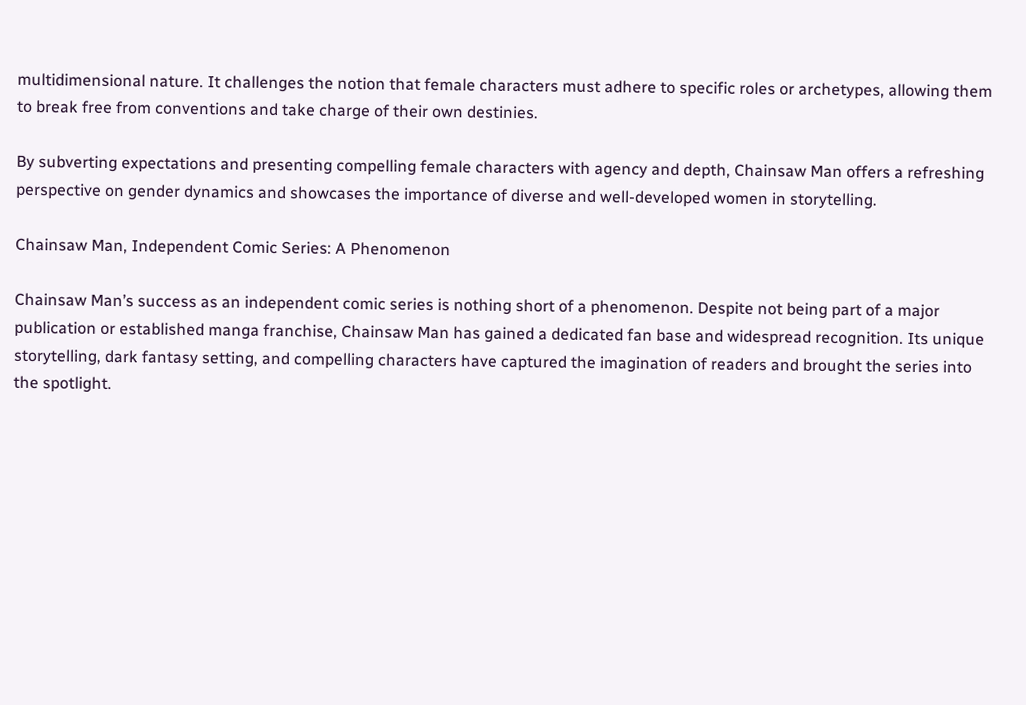multidimensional nature. It challenges the notion that female characters must adhere to specific roles or archetypes, allowing them to break free from conventions and take charge of their own destinies.

By subverting expectations and presenting compelling female characters with agency and depth, Chainsaw Man offers a refreshing perspective on gender dynamics and showcases the importance of diverse and well-developed women in storytelling.

Chainsaw Man, Independent Comic Series: A Phenomenon

Chainsaw Man’s success as an independent comic series is nothing short of a phenomenon. Despite not being part of a major publication or established manga franchise, Chainsaw Man has gained a dedicated fan base and widespread recognition. Its unique storytelling, dark fantasy setting, and compelling characters have captured the imagination of readers and brought the series into the spotlight.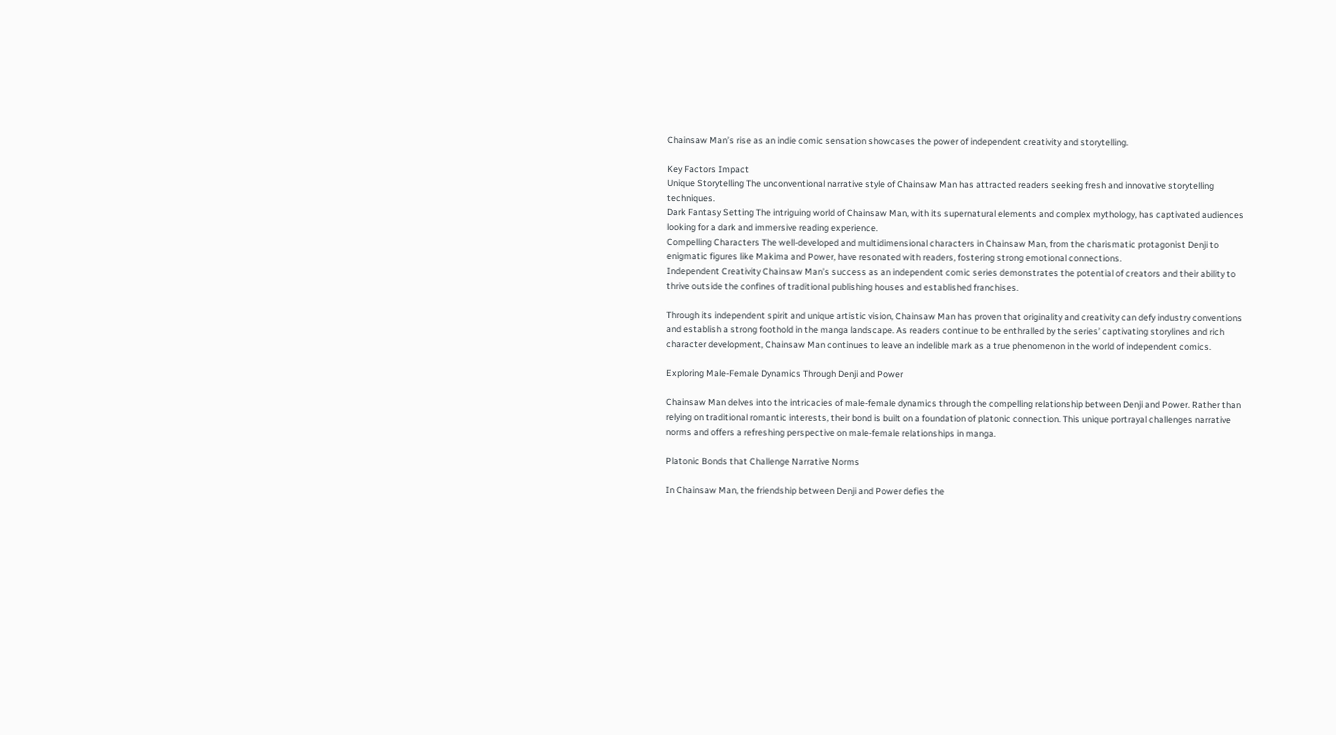Chainsaw Man’s rise as an indie comic sensation showcases the power of independent creativity and storytelling.

Key Factors Impact
Unique Storytelling The unconventional narrative style of Chainsaw Man has attracted readers seeking fresh and innovative storytelling techniques.
Dark Fantasy Setting The intriguing world of Chainsaw Man, with its supernatural elements and complex mythology, has captivated audiences looking for a dark and immersive reading experience.
Compelling Characters The well-developed and multidimensional characters in Chainsaw Man, from the charismatic protagonist Denji to enigmatic figures like Makima and Power, have resonated with readers, fostering strong emotional connections.
Independent Creativity Chainsaw Man’s success as an independent comic series demonstrates the potential of creators and their ability to thrive outside the confines of traditional publishing houses and established franchises.

Through its independent spirit and unique artistic vision, Chainsaw Man has proven that originality and creativity can defy industry conventions and establish a strong foothold in the manga landscape. As readers continue to be enthralled by the series’ captivating storylines and rich character development, Chainsaw Man continues to leave an indelible mark as a true phenomenon in the world of independent comics.

Exploring Male-Female Dynamics Through Denji and Power

Chainsaw Man delves into the intricacies of male-female dynamics through the compelling relationship between Denji and Power. Rather than relying on traditional romantic interests, their bond is built on a foundation of platonic connection. This unique portrayal challenges narrative norms and offers a refreshing perspective on male-female relationships in manga.

Platonic Bonds that Challenge Narrative Norms

In Chainsaw Man, the friendship between Denji and Power defies the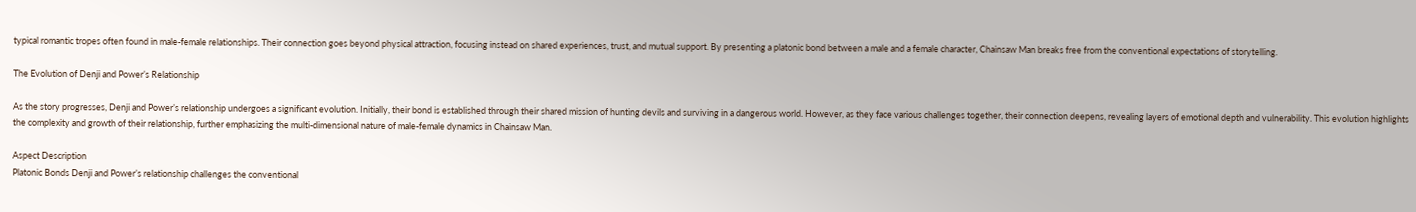typical romantic tropes often found in male-female relationships. Their connection goes beyond physical attraction, focusing instead on shared experiences, trust, and mutual support. By presenting a platonic bond between a male and a female character, Chainsaw Man breaks free from the conventional expectations of storytelling.

The Evolution of Denji and Power’s Relationship

As the story progresses, Denji and Power’s relationship undergoes a significant evolution. Initially, their bond is established through their shared mission of hunting devils and surviving in a dangerous world. However, as they face various challenges together, their connection deepens, revealing layers of emotional depth and vulnerability. This evolution highlights the complexity and growth of their relationship, further emphasizing the multi-dimensional nature of male-female dynamics in Chainsaw Man.

Aspect Description
Platonic Bonds Denji and Power’s relationship challenges the conventional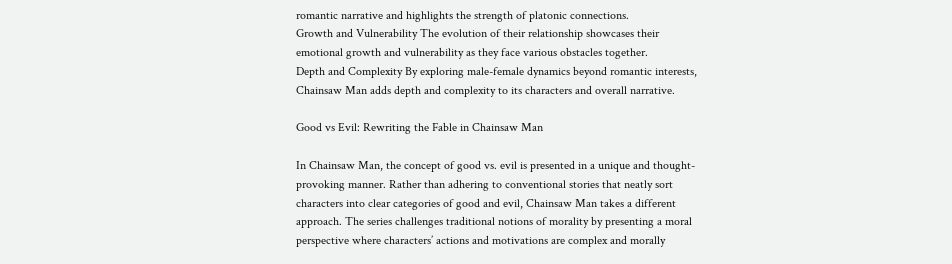romantic narrative and highlights the strength of platonic connections.
Growth and Vulnerability The evolution of their relationship showcases their emotional growth and vulnerability as they face various obstacles together.
Depth and Complexity By exploring male-female dynamics beyond romantic interests, Chainsaw Man adds depth and complexity to its characters and overall narrative.

Good vs Evil: Rewriting the Fable in Chainsaw Man

In Chainsaw Man, the concept of good vs. evil is presented in a unique and thought-provoking manner. Rather than adhering to conventional stories that neatly sort characters into clear categories of good and evil, Chainsaw Man takes a different approach. The series challenges traditional notions of morality by presenting a moral perspective where characters’ actions and motivations are complex and morally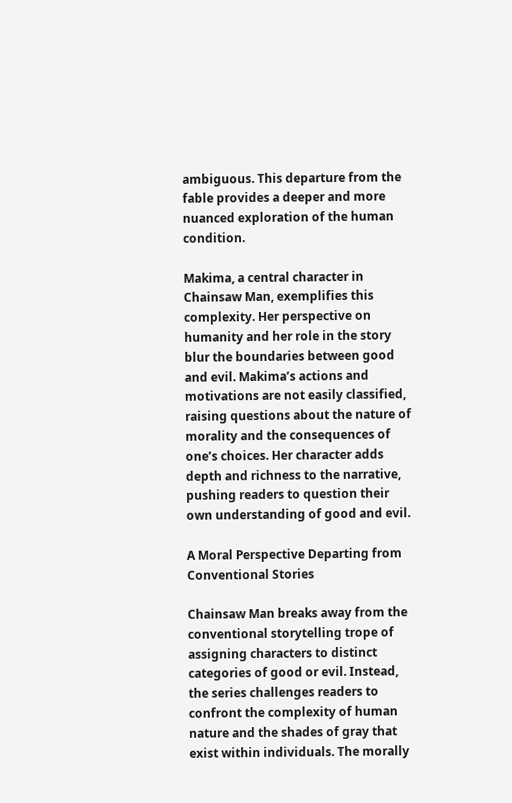ambiguous. This departure from the fable provides a deeper and more nuanced exploration of the human condition.

Makima, a central character in Chainsaw Man, exemplifies this complexity. Her perspective on humanity and her role in the story blur the boundaries between good and evil. Makima’s actions and motivations are not easily classified, raising questions about the nature of morality and the consequences of one’s choices. Her character adds depth and richness to the narrative, pushing readers to question their own understanding of good and evil.

A Moral Perspective Departing from Conventional Stories

Chainsaw Man breaks away from the conventional storytelling trope of assigning characters to distinct categories of good or evil. Instead, the series challenges readers to confront the complexity of human nature and the shades of gray that exist within individuals. The morally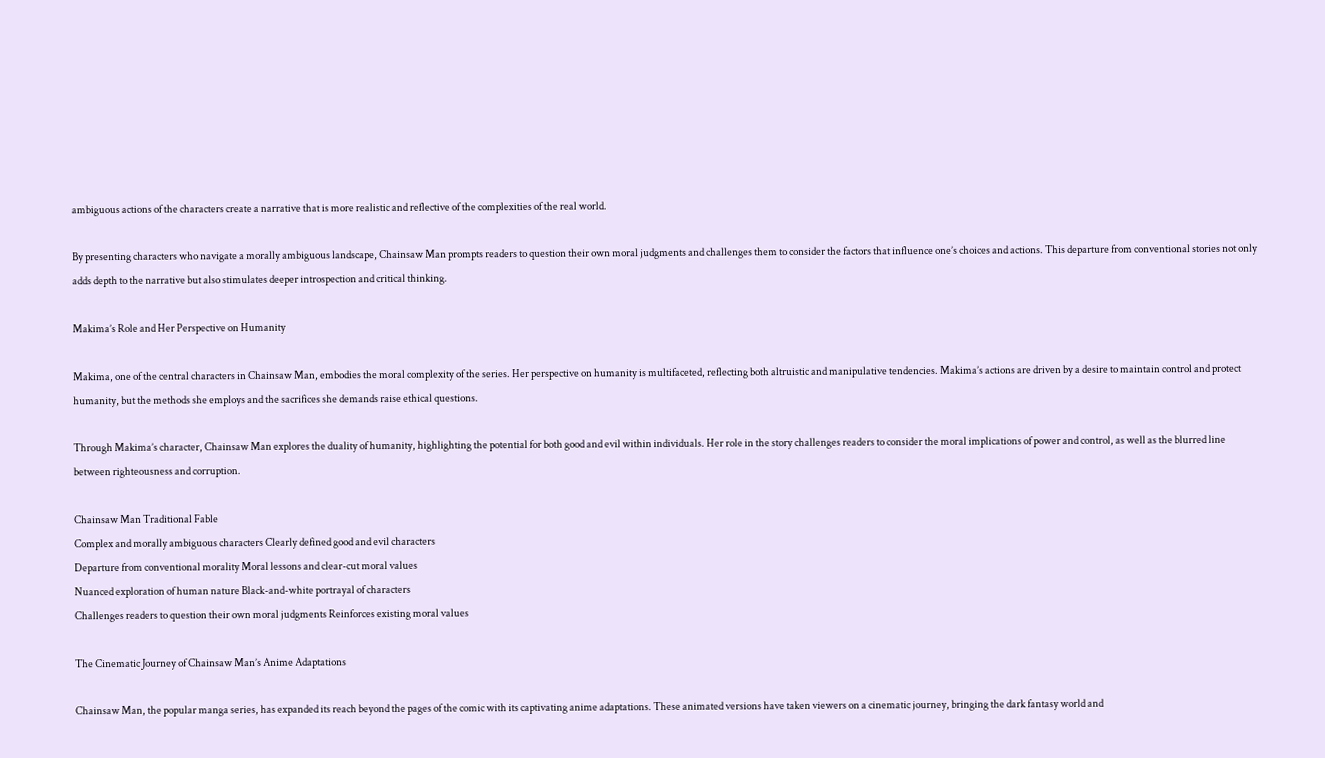ambiguous actions of the characters create a narrative that is more realistic and reflective of the complexities of the real world.

By presenting characters who navigate a morally ambiguous landscape, Chainsaw Man prompts readers to question their own moral judgments and challenges them to consider the factors that influence one’s choices and actions. This departure from conventional stories not only adds depth to the narrative but also stimulates deeper introspection and critical thinking.

Makima’s Role and Her Perspective on Humanity

Makima, one of the central characters in Chainsaw Man, embodies the moral complexity of the series. Her perspective on humanity is multifaceted, reflecting both altruistic and manipulative tendencies. Makima’s actions are driven by a desire to maintain control and protect humanity, but the methods she employs and the sacrifices she demands raise ethical questions.

Through Makima’s character, Chainsaw Man explores the duality of humanity, highlighting the potential for both good and evil within individuals. Her role in the story challenges readers to consider the moral implications of power and control, as well as the blurred line between righteousness and corruption.

Chainsaw Man Traditional Fable
Complex and morally ambiguous characters Clearly defined good and evil characters
Departure from conventional morality Moral lessons and clear-cut moral values
Nuanced exploration of human nature Black-and-white portrayal of characters
Challenges readers to question their own moral judgments Reinforces existing moral values

The Cinematic Journey of Chainsaw Man’s Anime Adaptations

Chainsaw Man, the popular manga series, has expanded its reach beyond the pages of the comic with its captivating anime adaptations. These animated versions have taken viewers on a cinematic journey, bringing the dark fantasy world and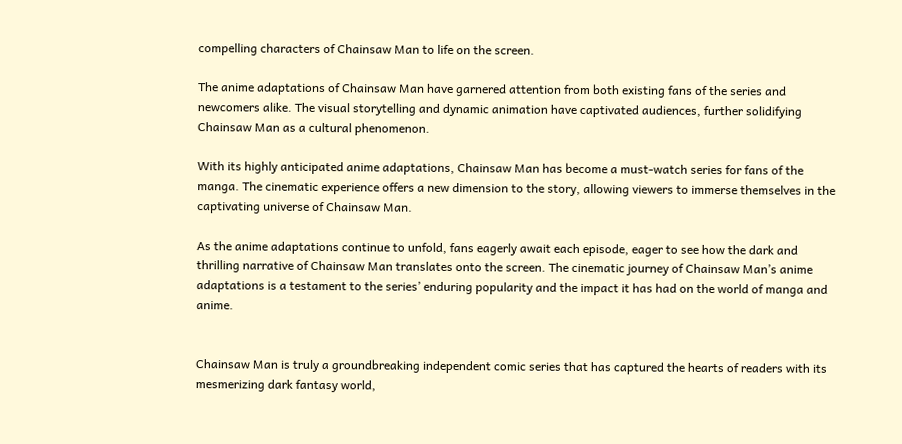compelling characters of Chainsaw Man to life on the screen.

The anime adaptations of Chainsaw Man have garnered attention from both existing fans of the series and newcomers alike. The visual storytelling and dynamic animation have captivated audiences, further solidifying Chainsaw Man as a cultural phenomenon.

With its highly anticipated anime adaptations, Chainsaw Man has become a must-watch series for fans of the manga. The cinematic experience offers a new dimension to the story, allowing viewers to immerse themselves in the captivating universe of Chainsaw Man.

As the anime adaptations continue to unfold, fans eagerly await each episode, eager to see how the dark and thrilling narrative of Chainsaw Man translates onto the screen. The cinematic journey of Chainsaw Man’s anime adaptations is a testament to the series’ enduring popularity and the impact it has had on the world of manga and anime.


Chainsaw Man is truly a groundbreaking independent comic series that has captured the hearts of readers with its mesmerizing dark fantasy world,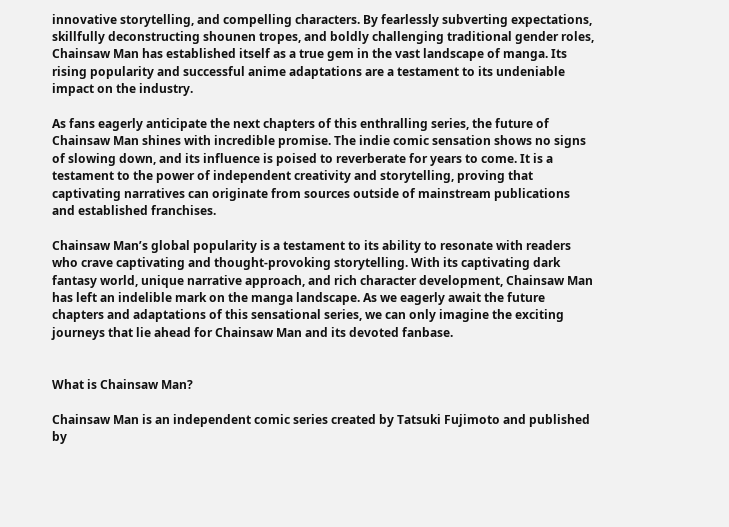innovative storytelling, and compelling characters. By fearlessly subverting expectations, skillfully deconstructing shounen tropes, and boldly challenging traditional gender roles, Chainsaw Man has established itself as a true gem in the vast landscape of manga. Its rising popularity and successful anime adaptations are a testament to its undeniable impact on the industry.

As fans eagerly anticipate the next chapters of this enthralling series, the future of Chainsaw Man shines with incredible promise. The indie comic sensation shows no signs of slowing down, and its influence is poised to reverberate for years to come. It is a testament to the power of independent creativity and storytelling, proving that captivating narratives can originate from sources outside of mainstream publications and established franchises.

Chainsaw Man’s global popularity is a testament to its ability to resonate with readers who crave captivating and thought-provoking storytelling. With its captivating dark fantasy world, unique narrative approach, and rich character development, Chainsaw Man has left an indelible mark on the manga landscape. As we eagerly await the future chapters and adaptations of this sensational series, we can only imagine the exciting journeys that lie ahead for Chainsaw Man and its devoted fanbase.


What is Chainsaw Man?

Chainsaw Man is an independent comic series created by Tatsuki Fujimoto and published by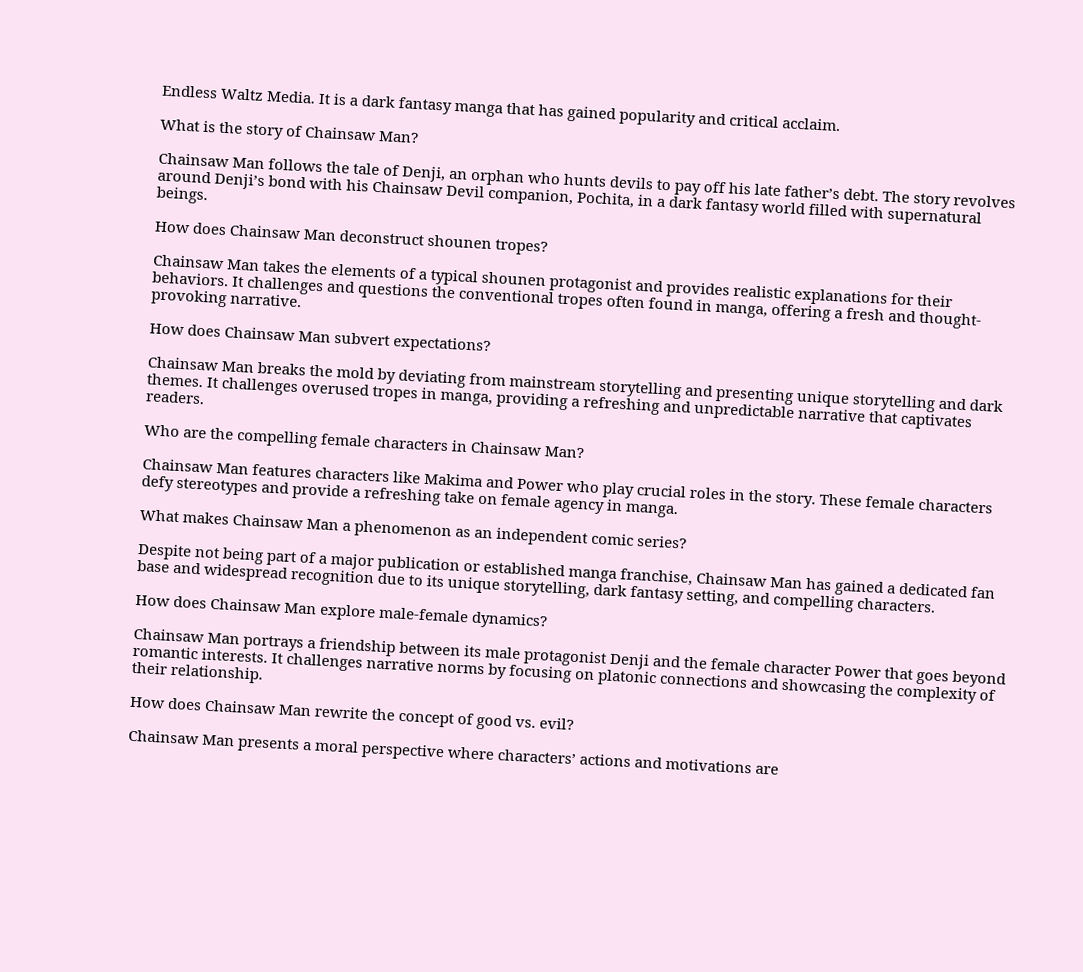Endless Waltz Media. It is a dark fantasy manga that has gained popularity and critical acclaim.

What is the story of Chainsaw Man?

Chainsaw Man follows the tale of Denji, an orphan who hunts devils to pay off his late father’s debt. The story revolves around Denji’s bond with his Chainsaw Devil companion, Pochita, in a dark fantasy world filled with supernatural beings.

How does Chainsaw Man deconstruct shounen tropes?

Chainsaw Man takes the elements of a typical shounen protagonist and provides realistic explanations for their behaviors. It challenges and questions the conventional tropes often found in manga, offering a fresh and thought-provoking narrative.

How does Chainsaw Man subvert expectations?

Chainsaw Man breaks the mold by deviating from mainstream storytelling and presenting unique storytelling and dark themes. It challenges overused tropes in manga, providing a refreshing and unpredictable narrative that captivates readers.

Who are the compelling female characters in Chainsaw Man?

Chainsaw Man features characters like Makima and Power who play crucial roles in the story. These female characters defy stereotypes and provide a refreshing take on female agency in manga.

What makes Chainsaw Man a phenomenon as an independent comic series?

Despite not being part of a major publication or established manga franchise, Chainsaw Man has gained a dedicated fan base and widespread recognition due to its unique storytelling, dark fantasy setting, and compelling characters.

How does Chainsaw Man explore male-female dynamics?

Chainsaw Man portrays a friendship between its male protagonist Denji and the female character Power that goes beyond romantic interests. It challenges narrative norms by focusing on platonic connections and showcasing the complexity of their relationship.

How does Chainsaw Man rewrite the concept of good vs. evil?

Chainsaw Man presents a moral perspective where characters’ actions and motivations are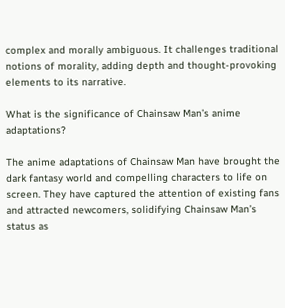complex and morally ambiguous. It challenges traditional notions of morality, adding depth and thought-provoking elements to its narrative.

What is the significance of Chainsaw Man’s anime adaptations?

The anime adaptations of Chainsaw Man have brought the dark fantasy world and compelling characters to life on screen. They have captured the attention of existing fans and attracted newcomers, solidifying Chainsaw Man’s status as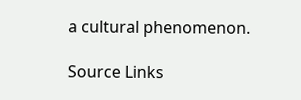a cultural phenomenon.

Source Links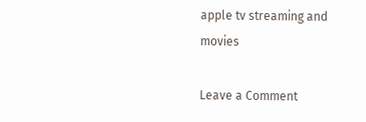apple tv streaming and movies

Leave a Comment